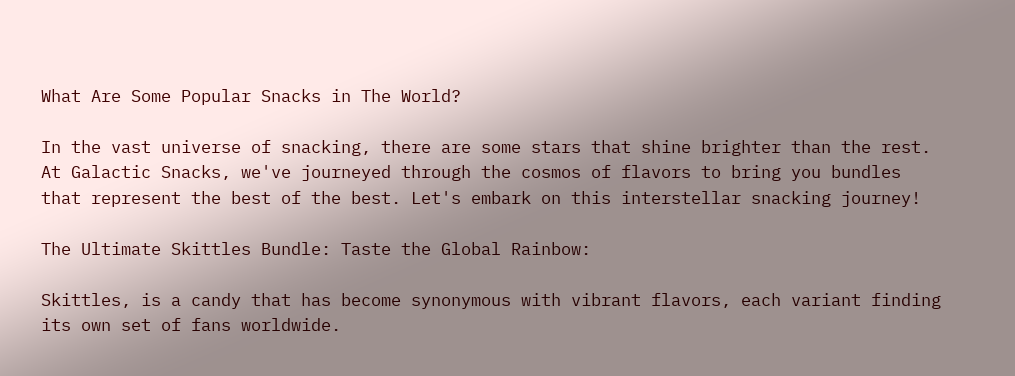What Are Some Popular Snacks in The World?

In the vast universe of snacking, there are some stars that shine brighter than the rest. At Galactic Snacks, we've journeyed through the cosmos of flavors to bring you bundles that represent the best of the best. Let's embark on this interstellar snacking journey!

The Ultimate Skittles Bundle: Taste the Global Rainbow:

Skittles, is a candy that has become synonymous with vibrant flavors, each variant finding its own set of fans worldwide.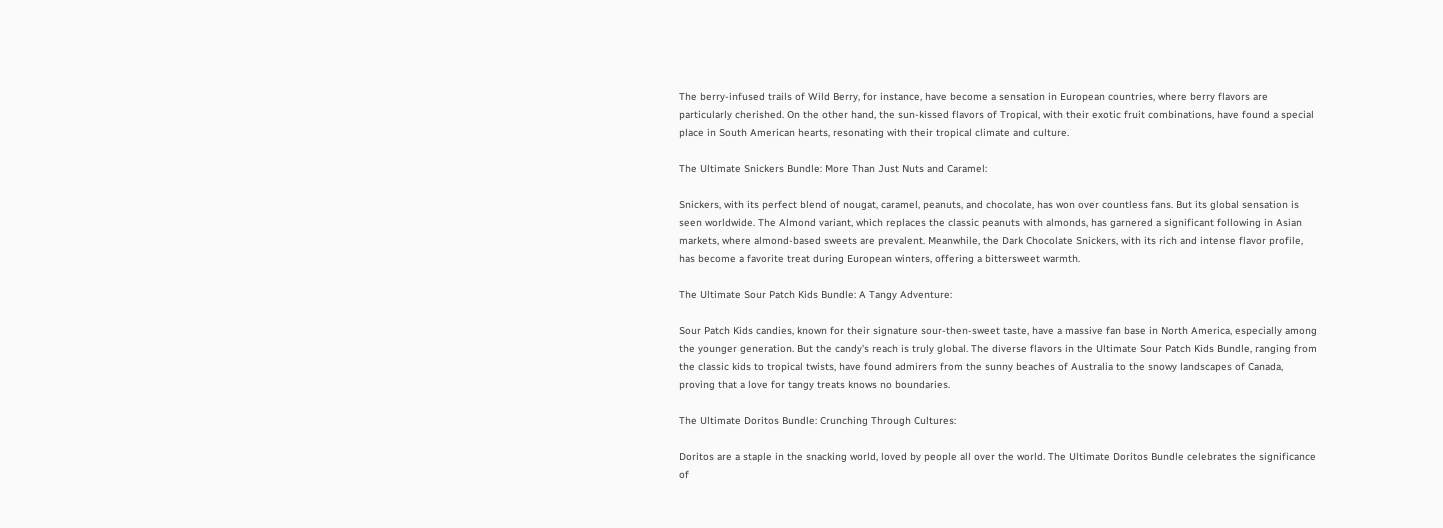The berry-infused trails of Wild Berry, for instance, have become a sensation in European countries, where berry flavors are particularly cherished. On the other hand, the sun-kissed flavors of Tropical, with their exotic fruit combinations, have found a special place in South American hearts, resonating with their tropical climate and culture.

The Ultimate Snickers Bundle: More Than Just Nuts and Caramel:

Snickers, with its perfect blend of nougat, caramel, peanuts, and chocolate, has won over countless fans. But its global sensation is seen worldwide. The Almond variant, which replaces the classic peanuts with almonds, has garnered a significant following in Asian markets, where almond-based sweets are prevalent. Meanwhile, the Dark Chocolate Snickers, with its rich and intense flavor profile, has become a favorite treat during European winters, offering a bittersweet warmth.

The Ultimate Sour Patch Kids Bundle: A Tangy Adventure:

Sour Patch Kids candies, known for their signature sour-then-sweet taste, have a massive fan base in North America, especially among the younger generation. But the candy's reach is truly global. The diverse flavors in the Ultimate Sour Patch Kids Bundle, ranging from the classic kids to tropical twists, have found admirers from the sunny beaches of Australia to the snowy landscapes of Canada, proving that a love for tangy treats knows no boundaries.

The Ultimate Doritos Bundle: Crunching Through Cultures:

Doritos are a staple in the snacking world, loved by people all over the world. The Ultimate Doritos Bundle celebrates the significance of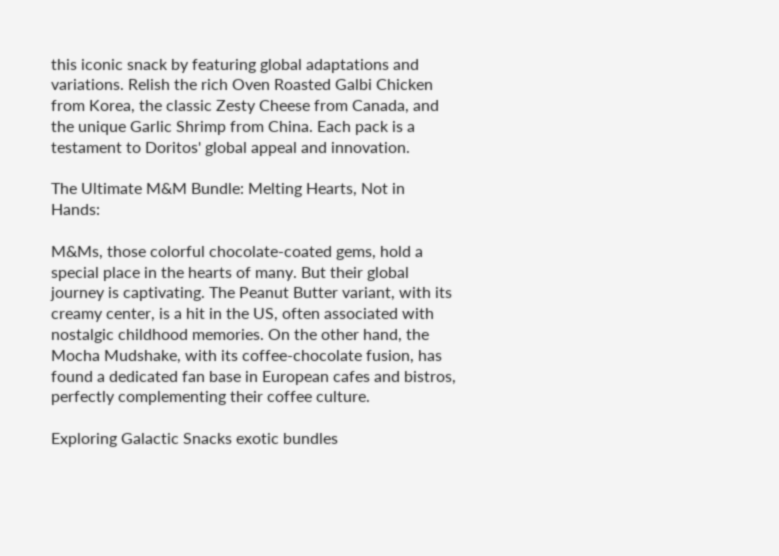this iconic snack by featuring global adaptations and variations. Relish the rich Oven Roasted Galbi Chicken from Korea, the classic Zesty Cheese from Canada, and the unique Garlic Shrimp from China. Each pack is a testament to Doritos' global appeal and innovation.

The Ultimate M&M Bundle: Melting Hearts, Not in Hands:

M&Ms, those colorful chocolate-coated gems, hold a special place in the hearts of many. But their global journey is captivating. The Peanut Butter variant, with its creamy center, is a hit in the US, often associated with nostalgic childhood memories. On the other hand, the Mocha Mudshake, with its coffee-chocolate fusion, has found a dedicated fan base in European cafes and bistros, perfectly complementing their coffee culture.

Exploring Galactic Snacks exotic bundles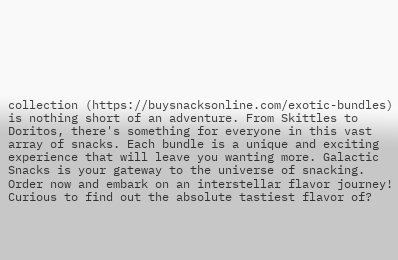collection (https://buysnacksonline.com/exotic-bundles) is nothing short of an adventure. From Skittles to Doritos, there's something for everyone in this vast array of snacks. Each bundle is a unique and exciting experience that will leave you wanting more. Galactic Snacks is your gateway to the universe of snacking. Order now and embark on an interstellar flavor journey! Curious to find out the absolute tastiest flavor of?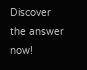Discover the answer now!